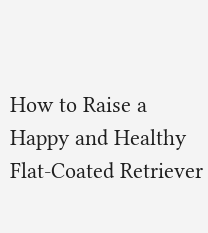How to Raise a Happy and Healthy Flat-Coated Retriever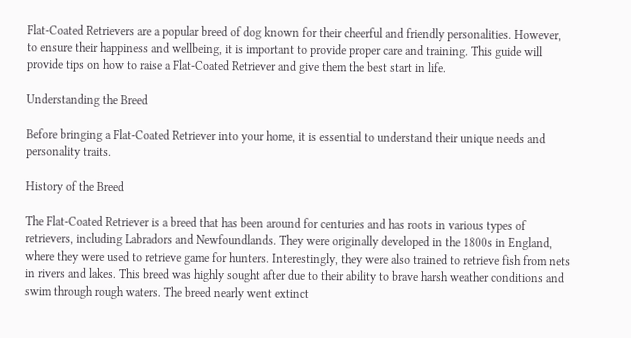Flat-Coated Retrievers are a popular breed of dog known for their cheerful and friendly personalities. However, to ensure their happiness and wellbeing, it is important to provide proper care and training. This guide will provide tips on how to raise a Flat-Coated Retriever and give them the best start in life.

Understanding the Breed

Before bringing a Flat-Coated Retriever into your home, it is essential to understand their unique needs and personality traits.

History of the Breed

The Flat-Coated Retriever is a breed that has been around for centuries and has roots in various types of retrievers, including Labradors and Newfoundlands. They were originally developed in the 1800s in England, where they were used to retrieve game for hunters. Interestingly, they were also trained to retrieve fish from nets in rivers and lakes. This breed was highly sought after due to their ability to brave harsh weather conditions and swim through rough waters. The breed nearly went extinct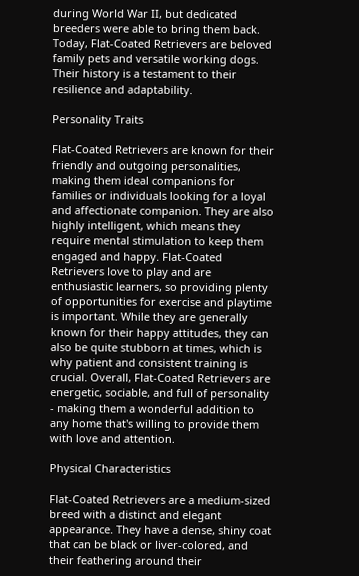during World War II, but dedicated breeders were able to bring them back. Today, Flat-Coated Retrievers are beloved family pets and versatile working dogs. Their history is a testament to their resilience and adaptability.

Personality Traits

Flat-Coated Retrievers are known for their friendly and outgoing personalities, making them ideal companions for families or individuals looking for a loyal and affectionate companion. They are also highly intelligent, which means they require mental stimulation to keep them engaged and happy. Flat-Coated Retrievers love to play and are enthusiastic learners, so providing plenty of opportunities for exercise and playtime is important. While they are generally known for their happy attitudes, they can also be quite stubborn at times, which is why patient and consistent training is crucial. Overall, Flat-Coated Retrievers are energetic, sociable, and full of personality - making them a wonderful addition to any home that's willing to provide them with love and attention.

Physical Characteristics

Flat-Coated Retrievers are a medium-sized breed with a distinct and elegant appearance. They have a dense, shiny coat that can be black or liver-colored, and their feathering around their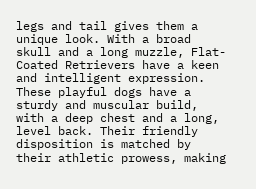legs and tail gives them a unique look. With a broad skull and a long muzzle, Flat-Coated Retrievers have a keen and intelligent expression. These playful dogs have a sturdy and muscular build, with a deep chest and a long, level back. Their friendly disposition is matched by their athletic prowess, making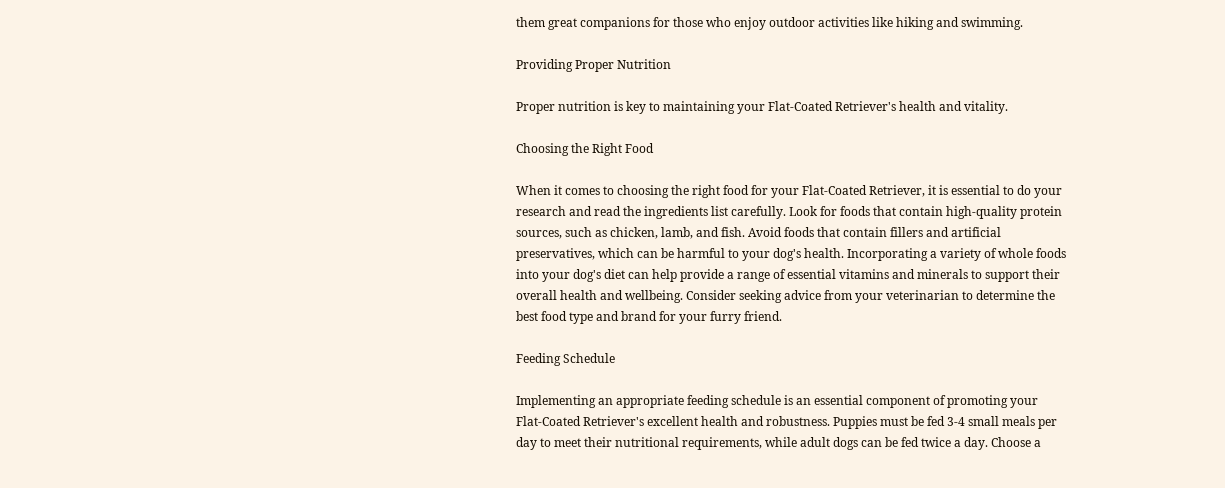them great companions for those who enjoy outdoor activities like hiking and swimming.

Providing Proper Nutrition

Proper nutrition is key to maintaining your Flat-Coated Retriever's health and vitality.

Choosing the Right Food

When it comes to choosing the right food for your Flat-Coated Retriever, it is essential to do your research and read the ingredients list carefully. Look for foods that contain high-quality protein sources, such as chicken, lamb, and fish. Avoid foods that contain fillers and artificial preservatives, which can be harmful to your dog's health. Incorporating a variety of whole foods into your dog's diet can help provide a range of essential vitamins and minerals to support their overall health and wellbeing. Consider seeking advice from your veterinarian to determine the best food type and brand for your furry friend.

Feeding Schedule

Implementing an appropriate feeding schedule is an essential component of promoting your Flat-Coated Retriever's excellent health and robustness. Puppies must be fed 3-4 small meals per day to meet their nutritional requirements, while adult dogs can be fed twice a day. Choose a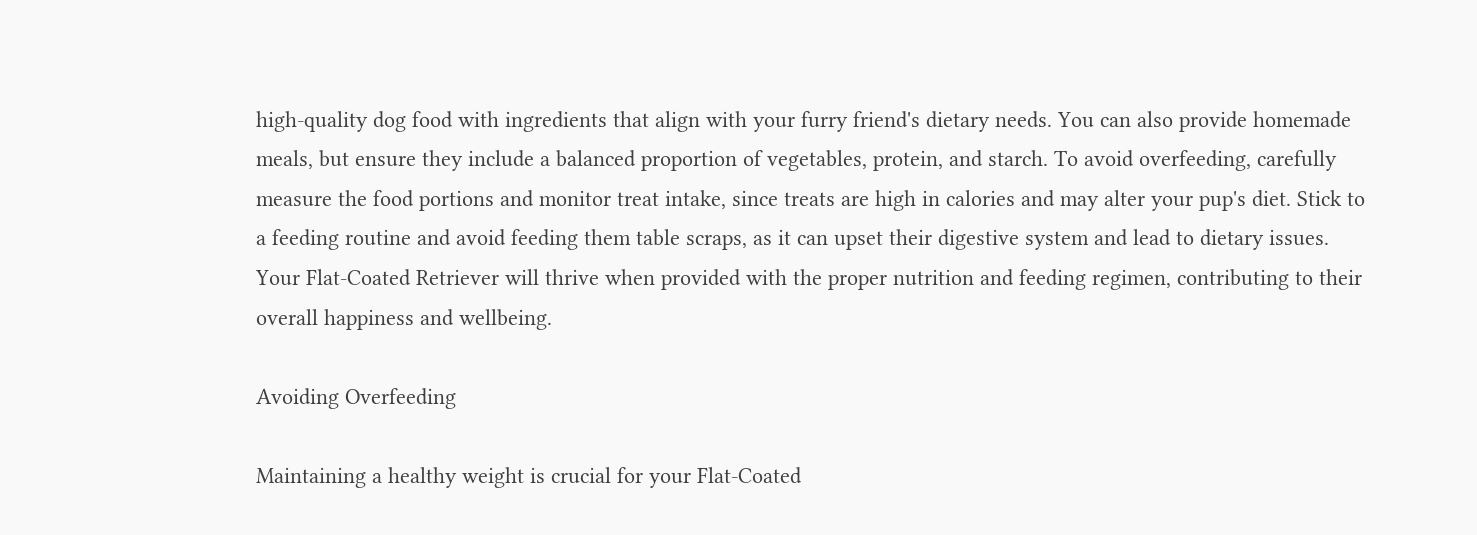high-quality dog food with ingredients that align with your furry friend's dietary needs. You can also provide homemade meals, but ensure they include a balanced proportion of vegetables, protein, and starch. To avoid overfeeding, carefully measure the food portions and monitor treat intake, since treats are high in calories and may alter your pup's diet. Stick to a feeding routine and avoid feeding them table scraps, as it can upset their digestive system and lead to dietary issues. Your Flat-Coated Retriever will thrive when provided with the proper nutrition and feeding regimen, contributing to their overall happiness and wellbeing.

Avoiding Overfeeding

Maintaining a healthy weight is crucial for your Flat-Coated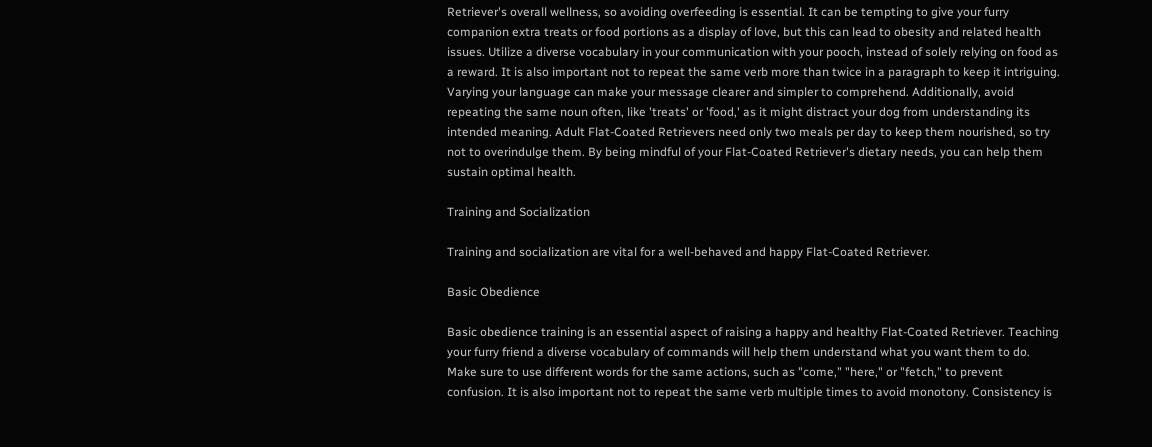Retriever's overall wellness, so avoiding overfeeding is essential. It can be tempting to give your furry companion extra treats or food portions as a display of love, but this can lead to obesity and related health issues. Utilize a diverse vocabulary in your communication with your pooch, instead of solely relying on food as a reward. It is also important not to repeat the same verb more than twice in a paragraph to keep it intriguing. Varying your language can make your message clearer and simpler to comprehend. Additionally, avoid repeating the same noun often, like 'treats' or 'food,' as it might distract your dog from understanding its intended meaning. Adult Flat-Coated Retrievers need only two meals per day to keep them nourished, so try not to overindulge them. By being mindful of your Flat-Coated Retriever's dietary needs, you can help them sustain optimal health.

Training and Socialization

Training and socialization are vital for a well-behaved and happy Flat-Coated Retriever.

Basic Obedience

Basic obedience training is an essential aspect of raising a happy and healthy Flat-Coated Retriever. Teaching your furry friend a diverse vocabulary of commands will help them understand what you want them to do. Make sure to use different words for the same actions, such as "come," "here," or "fetch," to prevent confusion. It is also important not to repeat the same verb multiple times to avoid monotony. Consistency is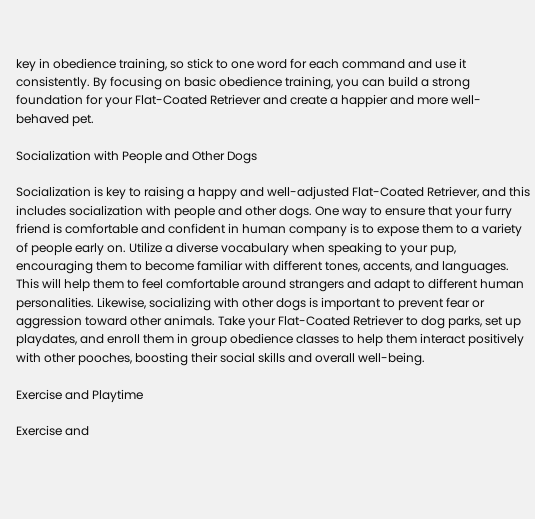key in obedience training, so stick to one word for each command and use it consistently. By focusing on basic obedience training, you can build a strong foundation for your Flat-Coated Retriever and create a happier and more well-behaved pet.

Socialization with People and Other Dogs

Socialization is key to raising a happy and well-adjusted Flat-Coated Retriever, and this includes socialization with people and other dogs. One way to ensure that your furry friend is comfortable and confident in human company is to expose them to a variety of people early on. Utilize a diverse vocabulary when speaking to your pup, encouraging them to become familiar with different tones, accents, and languages. This will help them to feel comfortable around strangers and adapt to different human personalities. Likewise, socializing with other dogs is important to prevent fear or aggression toward other animals. Take your Flat-Coated Retriever to dog parks, set up playdates, and enroll them in group obedience classes to help them interact positively with other pooches, boosting their social skills and overall well-being.

Exercise and Playtime

Exercise and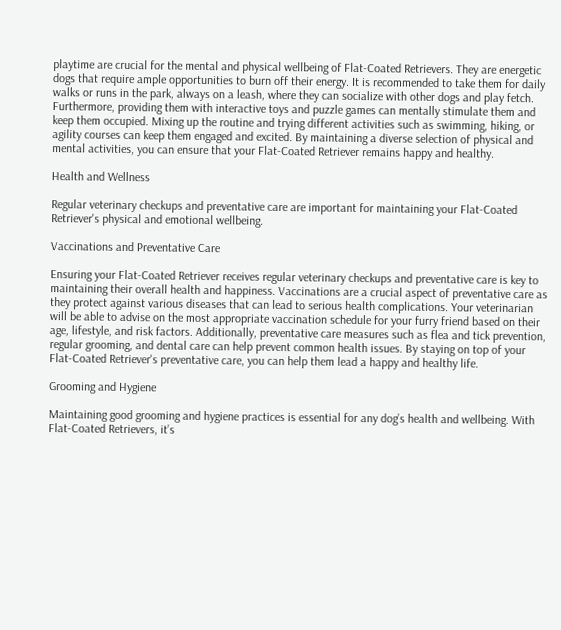playtime are crucial for the mental and physical wellbeing of Flat-Coated Retrievers. They are energetic dogs that require ample opportunities to burn off their energy. It is recommended to take them for daily walks or runs in the park, always on a leash, where they can socialize with other dogs and play fetch. Furthermore, providing them with interactive toys and puzzle games can mentally stimulate them and keep them occupied. Mixing up the routine and trying different activities such as swimming, hiking, or agility courses can keep them engaged and excited. By maintaining a diverse selection of physical and mental activities, you can ensure that your Flat-Coated Retriever remains happy and healthy.

Health and Wellness

Regular veterinary checkups and preventative care are important for maintaining your Flat-Coated Retriever's physical and emotional wellbeing.

Vaccinations and Preventative Care

Ensuring your Flat-Coated Retriever receives regular veterinary checkups and preventative care is key to maintaining their overall health and happiness. Vaccinations are a crucial aspect of preventative care as they protect against various diseases that can lead to serious health complications. Your veterinarian will be able to advise on the most appropriate vaccination schedule for your furry friend based on their age, lifestyle, and risk factors. Additionally, preventative care measures such as flea and tick prevention, regular grooming, and dental care can help prevent common health issues. By staying on top of your Flat-Coated Retriever's preventative care, you can help them lead a happy and healthy life.

Grooming and Hygiene

Maintaining good grooming and hygiene practices is essential for any dog’s health and wellbeing. With Flat-Coated Retrievers, it’s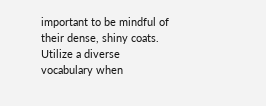important to be mindful of their dense, shiny coats. Utilize a diverse vocabulary when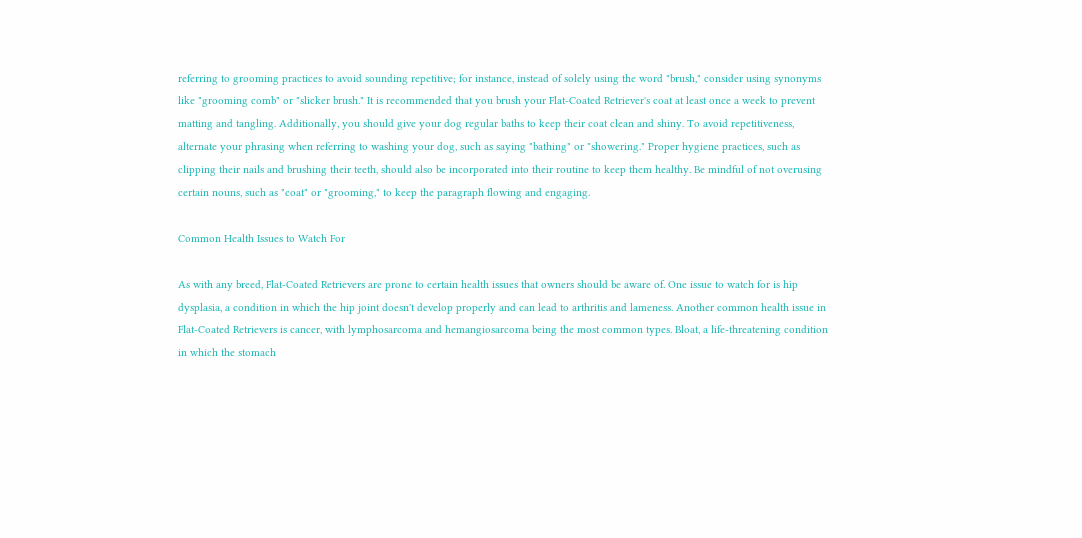referring to grooming practices to avoid sounding repetitive; for instance, instead of solely using the word "brush," consider using synonyms like "grooming comb" or "slicker brush." It is recommended that you brush your Flat-Coated Retriever's coat at least once a week to prevent matting and tangling. Additionally, you should give your dog regular baths to keep their coat clean and shiny. To avoid repetitiveness, alternate your phrasing when referring to washing your dog, such as saying "bathing" or "showering." Proper hygiene practices, such as clipping their nails and brushing their teeth, should also be incorporated into their routine to keep them healthy. Be mindful of not overusing certain nouns, such as "coat" or "grooming," to keep the paragraph flowing and engaging.

Common Health Issues to Watch For

As with any breed, Flat-Coated Retrievers are prone to certain health issues that owners should be aware of. One issue to watch for is hip dysplasia, a condition in which the hip joint doesn't develop properly and can lead to arthritis and lameness. Another common health issue in Flat-Coated Retrievers is cancer, with lymphosarcoma and hemangiosarcoma being the most common types. Bloat, a life-threatening condition in which the stomach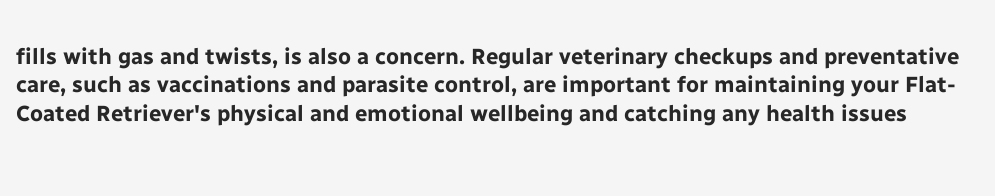fills with gas and twists, is also a concern. Regular veterinary checkups and preventative care, such as vaccinations and parasite control, are important for maintaining your Flat-Coated Retriever's physical and emotional wellbeing and catching any health issues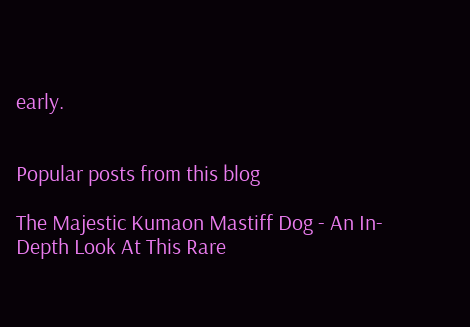early.


Popular posts from this blog

The Majestic Kumaon Mastiff Dog - An In-Depth Look At This Rare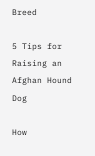Breed

5 Tips for Raising an Afghan Hound Dog

How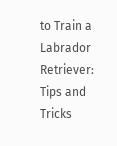to Train a Labrador Retriever: Tips and Tricks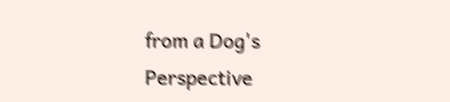from a Dog's Perspective